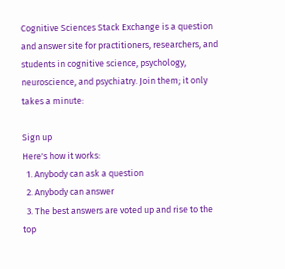Cognitive Sciences Stack Exchange is a question and answer site for practitioners, researchers, and students in cognitive science, psychology, neuroscience, and psychiatry. Join them; it only takes a minute:

Sign up
Here's how it works:
  1. Anybody can ask a question
  2. Anybody can answer
  3. The best answers are voted up and rise to the top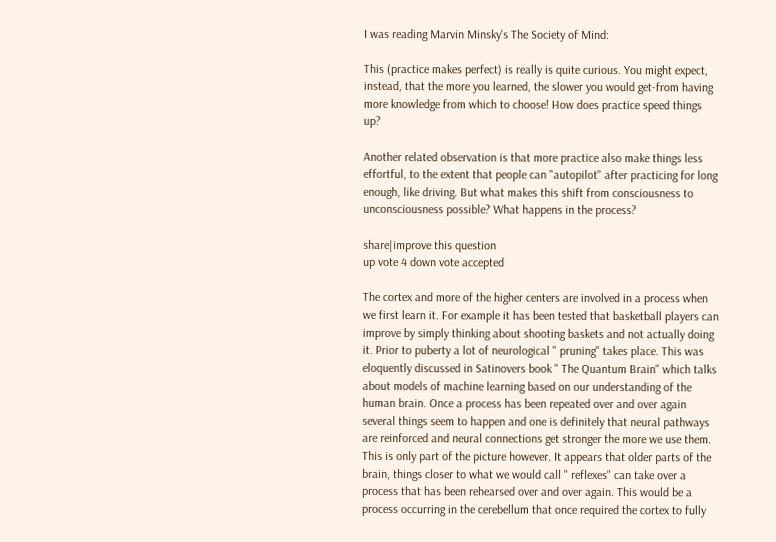I was reading Marvin Minsky's The Society of Mind:

This (practice makes perfect) is really is quite curious. You might expect, instead, that the more you learned, the slower you would get-from having more knowledge from which to choose! How does practice speed things up?

Another related observation is that more practice also make things less effortful, to the extent that people can "autopilot" after practicing for long enough, like driving. But what makes this shift from consciousness to unconsciousness possible? What happens in the process?

share|improve this question
up vote 4 down vote accepted

The cortex and more of the higher centers are involved in a process when we first learn it. For example it has been tested that basketball players can improve by simply thinking about shooting baskets and not actually doing it. Prior to puberty a lot of neurological " pruning" takes place. This was eloquently discussed in Satinovers book " The Quantum Brain" which talks about models of machine learning based on our understanding of the human brain. Once a process has been repeated over and over again several things seem to happen and one is definitely that neural pathways are reinforced and neural connections get stronger the more we use them. This is only part of the picture however. It appears that older parts of the brain, things closer to what we would call " reflexes" can take over a process that has been rehearsed over and over again. This would be a process occurring in the cerebellum that once required the cortex to fully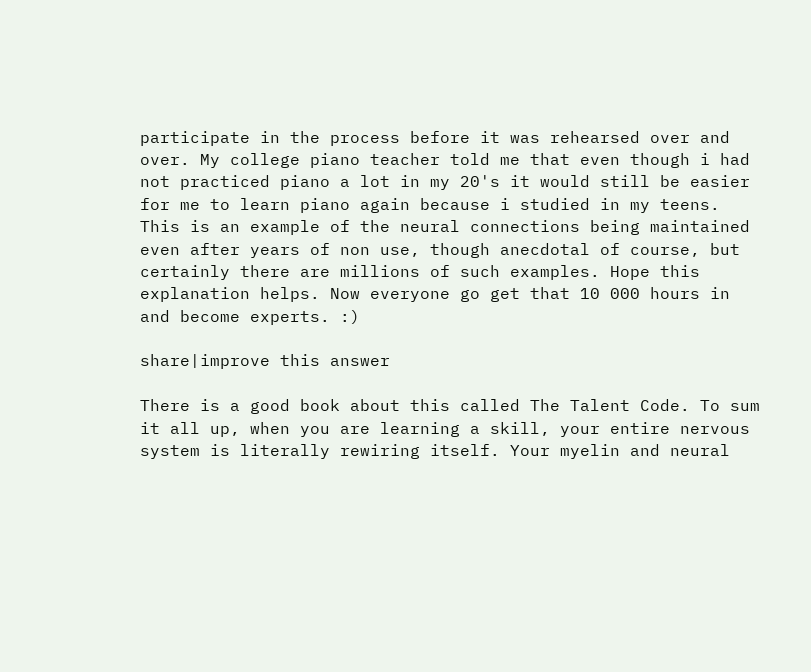participate in the process before it was rehearsed over and over. My college piano teacher told me that even though i had not practiced piano a lot in my 20's it would still be easier for me to learn piano again because i studied in my teens. This is an example of the neural connections being maintained even after years of non use, though anecdotal of course, but certainly there are millions of such examples. Hope this explanation helps. Now everyone go get that 10 000 hours in and become experts. :)

share|improve this answer

There is a good book about this called The Talent Code. To sum it all up, when you are learning a skill, your entire nervous system is literally rewiring itself. Your myelin and neural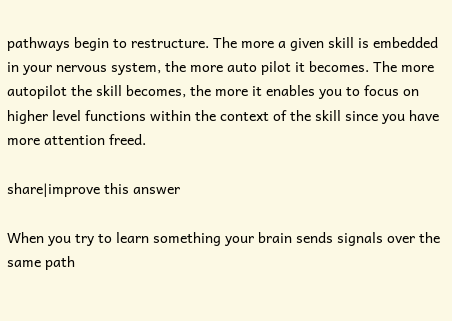pathways begin to restructure. The more a given skill is embedded in your nervous system, the more auto pilot it becomes. The more autopilot the skill becomes, the more it enables you to focus on higher level functions within the context of the skill since you have more attention freed.

share|improve this answer

When you try to learn something your brain sends signals over the same path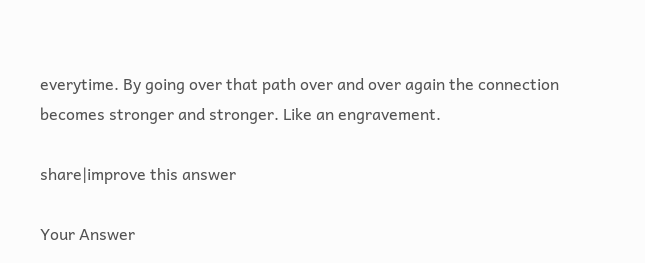everytime. By going over that path over and over again the connection becomes stronger and stronger. Like an engravement.

share|improve this answer

Your Answer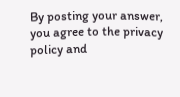By posting your answer, you agree to the privacy policy and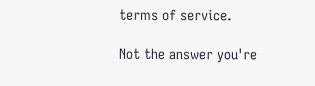terms of service.

Not the answer you're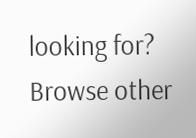looking for? Browse other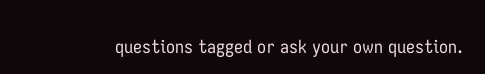questions tagged or ask your own question.